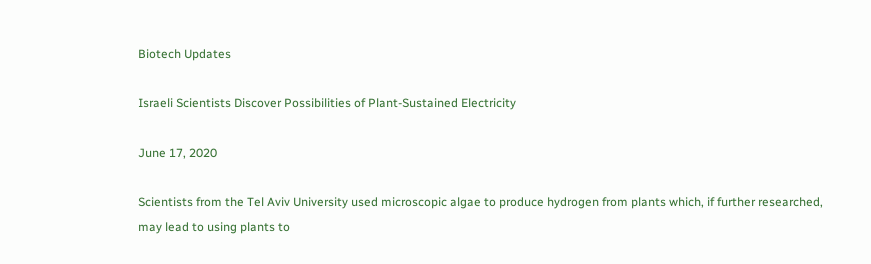Biotech Updates

Israeli Scientists Discover Possibilities of Plant-Sustained Electricity

June 17, 2020

Scientists from the Tel Aviv University used microscopic algae to produce hydrogen from plants which, if further researched, may lead to using plants to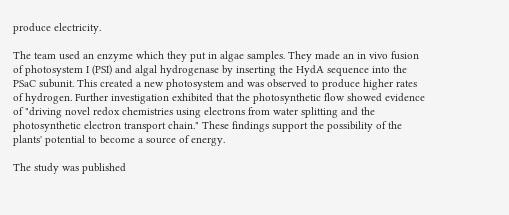produce electricity.

The team used an enzyme which they put in algae samples. They made an in vivo fusion of photosystem I (PSI) and algal hydrogenase by inserting the HydA sequence into the PSaC subunit. This created a new photosystem and was observed to produce higher rates of hydrogen. Further investigation exhibited that the photosynthetic flow showed evidence of "driving novel redox chemistries using electrons from water splitting and the photosynthetic electron transport chain." These findings support the possibility of the plants' potential to become a source of energy.

The study was published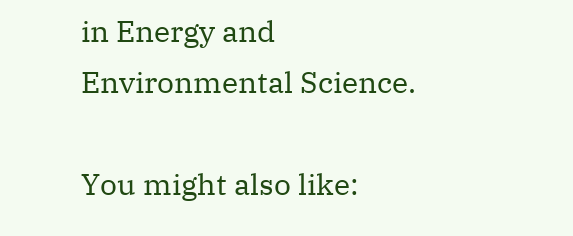in Energy and Environmental Science.

You might also like: